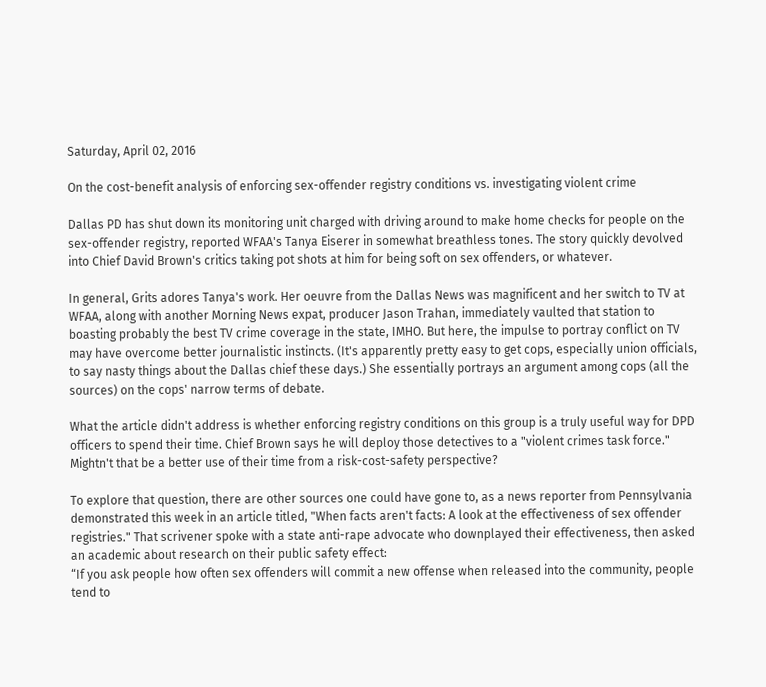Saturday, April 02, 2016

On the cost-benefit analysis of enforcing sex-offender registry conditions vs. investigating violent crime

Dallas PD has shut down its monitoring unit charged with driving around to make home checks for people on the sex-offender registry, reported WFAA's Tanya Eiserer in somewhat breathless tones. The story quickly devolved into Chief David Brown's critics taking pot shots at him for being soft on sex offenders, or whatever.

In general, Grits adores Tanya's work. Her oeuvre from the Dallas News was magnificent and her switch to TV at WFAA, along with another Morning News expat, producer Jason Trahan, immediately vaulted that station to boasting probably the best TV crime coverage in the state, IMHO. But here, the impulse to portray conflict on TV may have overcome better journalistic instincts. (It's apparently pretty easy to get cops, especially union officials, to say nasty things about the Dallas chief these days.) She essentially portrays an argument among cops (all the sources) on the cops' narrow terms of debate.

What the article didn't address is whether enforcing registry conditions on this group is a truly useful way for DPD officers to spend their time. Chief Brown says he will deploy those detectives to a "violent crimes task force." Mightn't that be a better use of their time from a risk-cost-safety perspective?

To explore that question, there are other sources one could have gone to, as a news reporter from Pennsylvania demonstrated this week in an article titled, "When facts aren't facts: A look at the effectiveness of sex offender registries." That scrivener spoke with a state anti-rape advocate who downplayed their effectiveness, then asked an academic about research on their public safety effect:
“If you ask people how often sex offenders will commit a new offense when released into the community, people tend to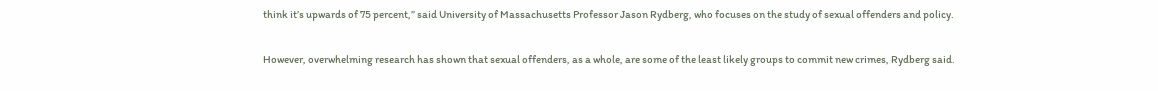think it’s upwards of 75 percent,” said University of Massachusetts Professor Jason Rydberg, who focuses on the study of sexual offenders and policy.

However, overwhelming research has shown that sexual offenders, as a whole, are some of the least likely groups to commit new crimes, Rydberg said.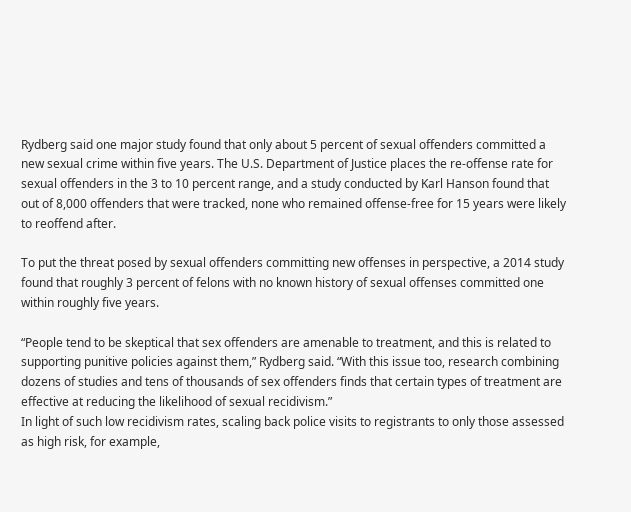Rydberg said one major study found that only about 5 percent of sexual offenders committed a new sexual crime within five years. The U.S. Department of Justice places the re-offense rate for sexual offenders in the 3 to 10 percent range, and a study conducted by Karl Hanson found that out of 8,000 offenders that were tracked, none who remained offense-free for 15 years were likely to reoffend after.

To put the threat posed by sexual offenders committing new offenses in perspective, a 2014 study found that roughly 3 percent of felons with no known history of sexual offenses committed one within roughly five years.

“People tend to be skeptical that sex offenders are amenable to treatment, and this is related to supporting punitive policies against them,” Rydberg said. “With this issue too, research combining dozens of studies and tens of thousands of sex offenders finds that certain types of treatment are effective at reducing the likelihood of sexual recidivism.”
In light of such low recidivism rates, scaling back police visits to registrants to only those assessed as high risk, for example,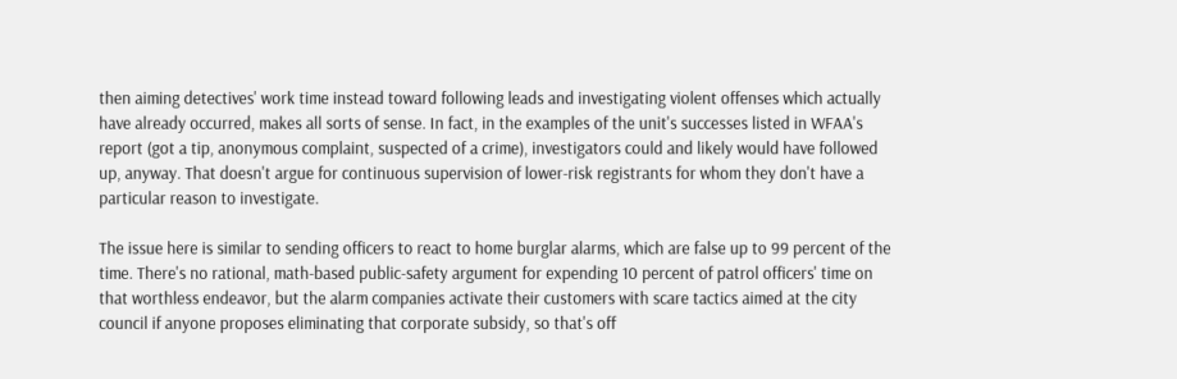then aiming detectives' work time instead toward following leads and investigating violent offenses which actually have already occurred, makes all sorts of sense. In fact, in the examples of the unit's successes listed in WFAA's report (got a tip, anonymous complaint, suspected of a crime), investigators could and likely would have followed up, anyway. That doesn't argue for continuous supervision of lower-risk registrants for whom they don't have a particular reason to investigate.

The issue here is similar to sending officers to react to home burglar alarms, which are false up to 99 percent of the time. There's no rational, math-based public-safety argument for expending 10 percent of patrol officers' time on that worthless endeavor, but the alarm companies activate their customers with scare tactics aimed at the city council if anyone proposes eliminating that corporate subsidy, so that's off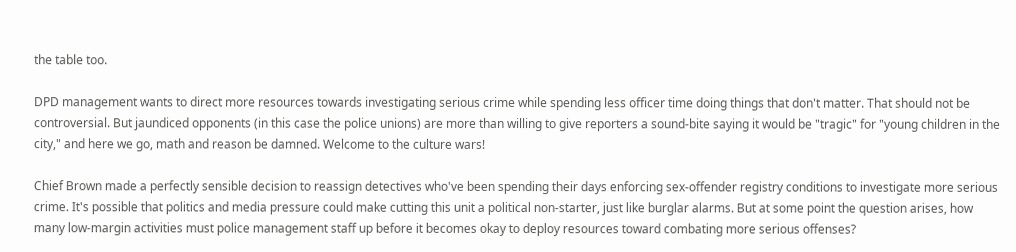the table too.

DPD management wants to direct more resources towards investigating serious crime while spending less officer time doing things that don't matter. That should not be controversial. But jaundiced opponents (in this case the police unions) are more than willing to give reporters a sound-bite saying it would be "tragic" for "young children in the city," and here we go, math and reason be damned. Welcome to the culture wars!

Chief Brown made a perfectly sensible decision to reassign detectives who've been spending their days enforcing sex-offender registry conditions to investigate more serious crime. It's possible that politics and media pressure could make cutting this unit a political non-starter, just like burglar alarms. But at some point the question arises, how many low-margin activities must police management staff up before it becomes okay to deploy resources toward combating more serious offenses?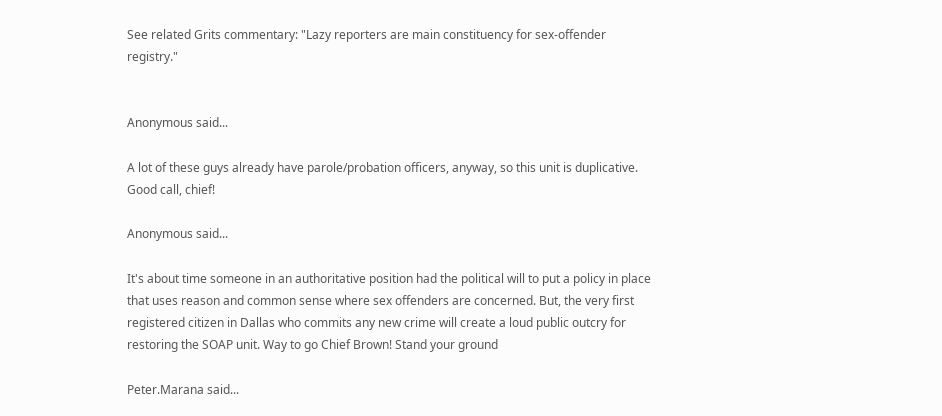See related Grits commentary: "Lazy reporters are main constituency for sex-offender registry."


Anonymous said...

A lot of these guys already have parole/probation officers, anyway, so this unit is duplicative. Good call, chief!

Anonymous said...

It's about time someone in an authoritative position had the political will to put a policy in place that uses reason and common sense where sex offenders are concerned. But, the very first registered citizen in Dallas who commits any new crime will create a loud public outcry for restoring the SOAP unit. Way to go Chief Brown! Stand your ground

Peter.Marana said...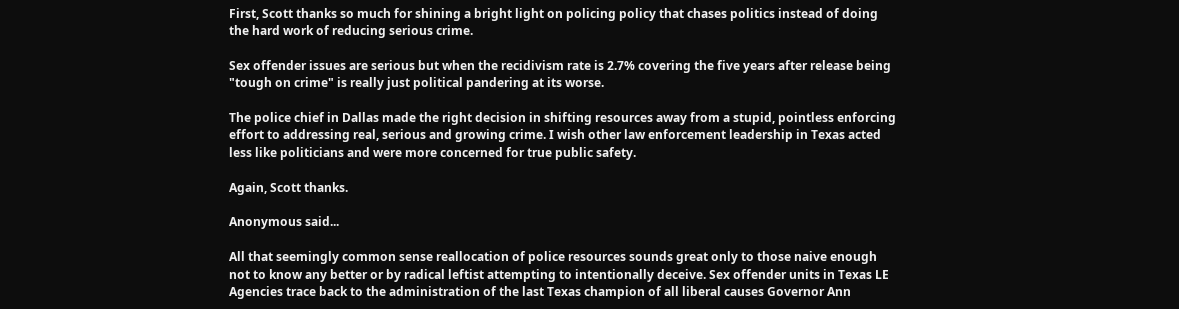First, Scott thanks so much for shining a bright light on policing policy that chases politics instead of doing the hard work of reducing serious crime.

Sex offender issues are serious but when the recidivism rate is 2.7% covering the five years after release being "tough on crime" is really just political pandering at its worse.

The police chief in Dallas made the right decision in shifting resources away from a stupid, pointless enforcing effort to addressing real, serious and growing crime. I wish other law enforcement leadership in Texas acted less like politicians and were more concerned for true public safety.

Again, Scott thanks.

Anonymous said...

All that seemingly common sense reallocation of police resources sounds great only to those naive enough not to know any better or by radical leftist attempting to intentionally deceive. Sex offender units in Texas LE Agencies trace back to the administration of the last Texas champion of all liberal causes Governor Ann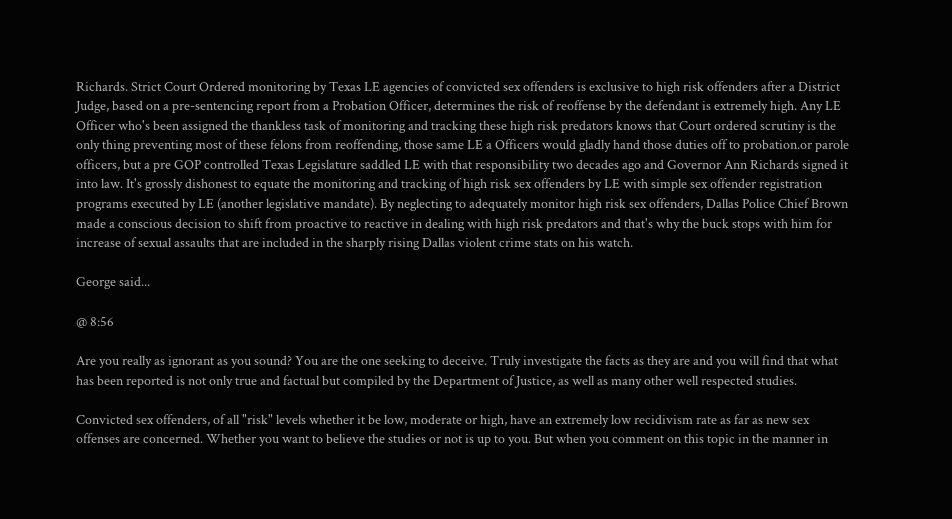Richards. Strict Court Ordered monitoring by Texas LE agencies of convicted sex offenders is exclusive to high risk offenders after a District Judge, based on a pre-sentencing report from a Probation Officer, determines the risk of reoffense by the defendant is extremely high. Any LE Officer who's been assigned the thankless task of monitoring and tracking these high risk predators knows that Court ordered scrutiny is the only thing preventing most of these felons from reoffending, those same LE a Officers would gladly hand those duties off to probation.or parole officers, but a pre GOP controlled Texas Legislature saddled LE with that responsibility two decades ago and Governor Ann Richards signed it into law. It's grossly dishonest to equate the monitoring and tracking of high risk sex offenders by LE with simple sex offender registration programs executed by LE (another legislative mandate). By neglecting to adequately monitor high risk sex offenders, Dallas Police Chief Brown made a conscious decision to shift from proactive to reactive in dealing with high risk predators and that's why the buck stops with him for increase of sexual assaults that are included in the sharply rising Dallas violent crime stats on his watch.

George said...

@ 8:56

Are you really as ignorant as you sound? You are the one seeking to deceive. Truly investigate the facts as they are and you will find that what has been reported is not only true and factual but compiled by the Department of Justice, as well as many other well respected studies.

Convicted sex offenders, of all "risk" levels whether it be low, moderate or high, have an extremely low recidivism rate as far as new sex offenses are concerned. Whether you want to believe the studies or not is up to you. But when you comment on this topic in the manner in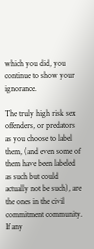which you did, you continue to show your ignorance.

The truly high risk sex offenders, or predators as you choose to label them, (and even some of them have been labeled as such but could actually not be such), are the ones in the civil commitment community. If any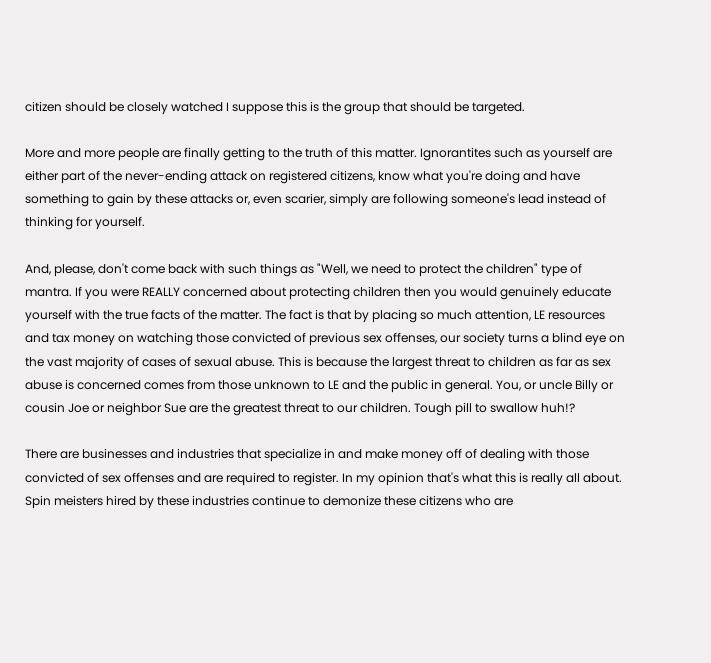citizen should be closely watched I suppose this is the group that should be targeted.

More and more people are finally getting to the truth of this matter. Ignorantites such as yourself are either part of the never-ending attack on registered citizens, know what you're doing and have something to gain by these attacks or, even scarier, simply are following someone's lead instead of thinking for yourself.

And, please, don't come back with such things as "Well, we need to protect the children" type of mantra. If you were REALLY concerned about protecting children then you would genuinely educate yourself with the true facts of the matter. The fact is that by placing so much attention, LE resources and tax money on watching those convicted of previous sex offenses, our society turns a blind eye on the vast majority of cases of sexual abuse. This is because the largest threat to children as far as sex abuse is concerned comes from those unknown to LE and the public in general. You, or uncle Billy or cousin Joe or neighbor Sue are the greatest threat to our children. Tough pill to swallow huh!?

There are businesses and industries that specialize in and make money off of dealing with those convicted of sex offenses and are required to register. In my opinion that's what this is really all about. Spin meisters hired by these industries continue to demonize these citizens who are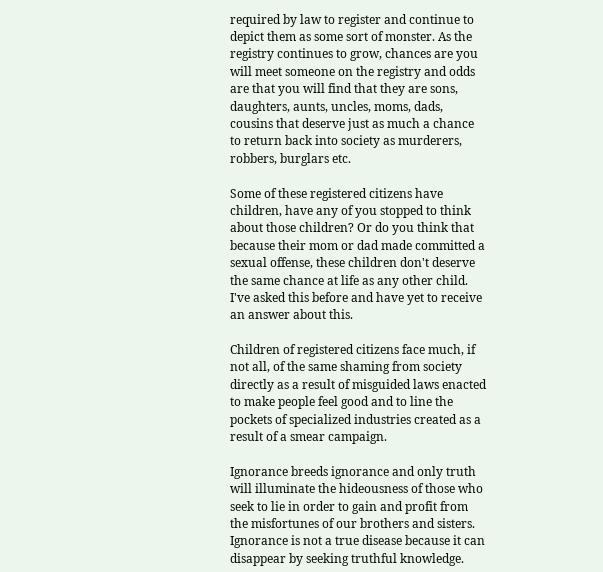required by law to register and continue to depict them as some sort of monster. As the registry continues to grow, chances are you will meet someone on the registry and odds are that you will find that they are sons, daughters, aunts, uncles, moms, dads, cousins that deserve just as much a chance to return back into society as murderers, robbers, burglars etc.

Some of these registered citizens have children, have any of you stopped to think about those children? Or do you think that because their mom or dad made committed a sexual offense, these children don't deserve the same chance at life as any other child. I've asked this before and have yet to receive an answer about this.

Children of registered citizens face much, if not all, of the same shaming from society directly as a result of misguided laws enacted to make people feel good and to line the pockets of specialized industries created as a result of a smear campaign.

Ignorance breeds ignorance and only truth will illuminate the hideousness of those who seek to lie in order to gain and profit from the misfortunes of our brothers and sisters. Ignorance is not a true disease because it can disappear by seeking truthful knowledge.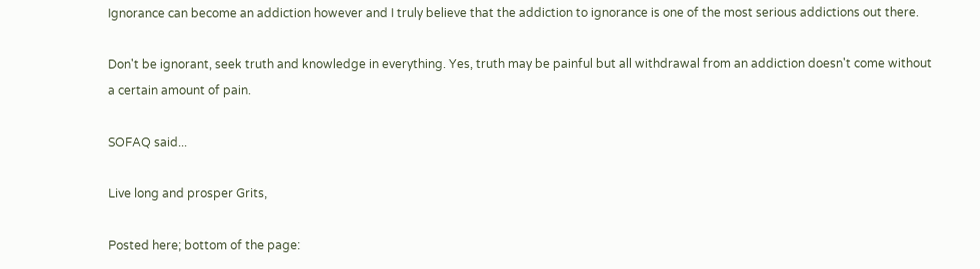Ignorance can become an addiction however and I truly believe that the addiction to ignorance is one of the most serious addictions out there.

Don't be ignorant, seek truth and knowledge in everything. Yes, truth may be painful but all withdrawal from an addiction doesn't come without a certain amount of pain.

SOFAQ said...

Live long and prosper Grits,

Posted here; bottom of the page: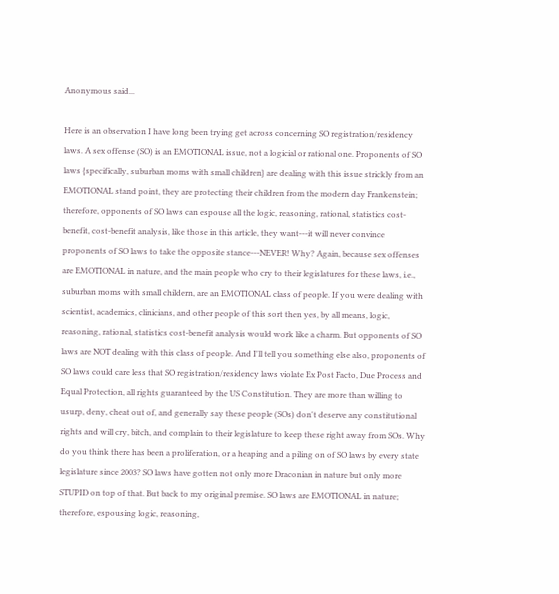Anonymous said...

Here is an observation I have long been trying get across concerning SO registration/residency laws. A sex offense (SO) is an EMOTIONAL issue, not a logicial or rational one. Proponents of SO laws {specifically, suburban moms with small children} are dealing with this issue strickly from an EMOTIONAL stand point, they are protecting their children from the modern day Frankenstein; therefore, opponents of SO laws can espouse all the logic, reasoning, rational, statistics cost-benefit, cost-benefit analysis, like those in this article, they want---it will never convince proponents of SO laws to take the opposite stance---NEVER! Why? Again, because sex offenses are EMOTIONAL in nature, and the main people who cry to their legislatures for these laws, i.e., suburban moms with small childern, are an EMOTIONAL class of people. If you were dealing with scientist, academics, clinicians, and other people of this sort then yes, by all means, logic, reasoning, rational, statistics cost-benefit analysis would work like a charm. But opponents of SO laws are NOT dealing with this class of people. And I'll tell you something else also, proponents of SO laws could care less that SO registration/residency laws violate Ex Post Facto, Due Process and Equal Protection, all rights guaranteed by the US Constitution. They are more than willing to usurp, deny, cheat out of, and generally say these people (SOs) don't deserve any constitutional rights and will cry, bitch, and complain to their legislature to keep these right away from SOs. Why do you think there has been a proliferation, or a heaping and a piling on of SO laws by every state legislature since 2003? SO laws have gotten not only more Draconian in nature but only more STUPID on top of that. But back to my original premise. SO laws are EMOTIONAL in nature; therefore, espousing logic, reasoning,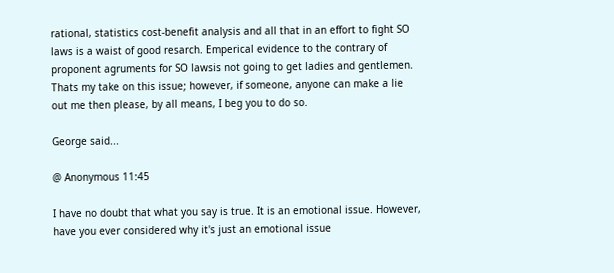rational, statistics cost-benefit analysis and all that in an effort to fight SO laws is a waist of good resarch. Emperical evidence to the contrary of proponent agruments for SO lawsis not going to get ladies and gentlemen. Thats my take on this issue; however, if someone, anyone can make a lie out me then please, by all means, I beg you to do so.

George said...

@ Anonymous 11:45

I have no doubt that what you say is true. It is an emotional issue. However, have you ever considered why it's just an emotional issue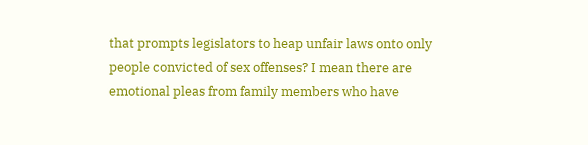that prompts legislators to heap unfair laws onto only people convicted of sex offenses? I mean there are emotional pleas from family members who have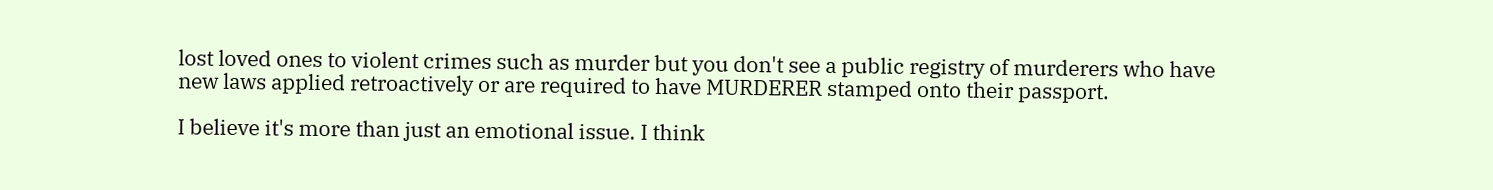lost loved ones to violent crimes such as murder but you don't see a public registry of murderers who have new laws applied retroactively or are required to have MURDERER stamped onto their passport.

I believe it's more than just an emotional issue. I think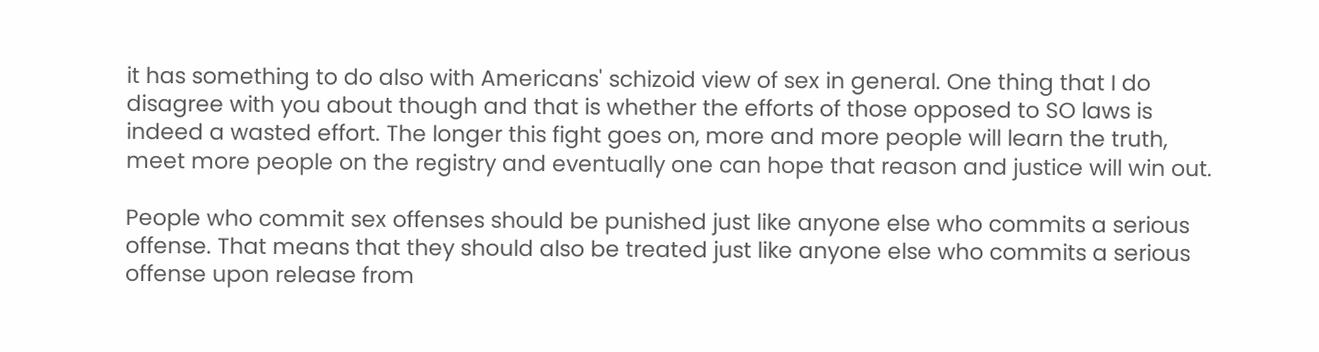it has something to do also with Americans' schizoid view of sex in general. One thing that I do disagree with you about though and that is whether the efforts of those opposed to SO laws is indeed a wasted effort. The longer this fight goes on, more and more people will learn the truth, meet more people on the registry and eventually one can hope that reason and justice will win out.

People who commit sex offenses should be punished just like anyone else who commits a serious offense. That means that they should also be treated just like anyone else who commits a serious offense upon release from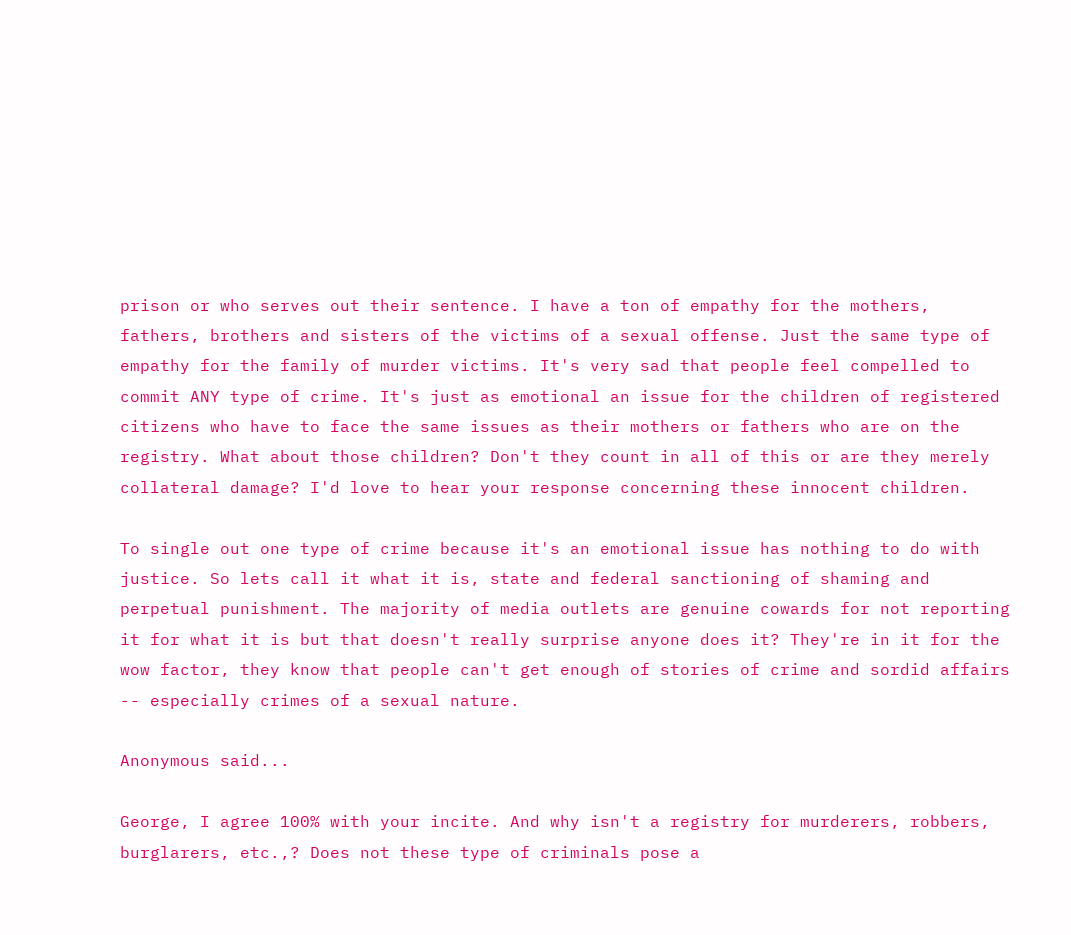prison or who serves out their sentence. I have a ton of empathy for the mothers, fathers, brothers and sisters of the victims of a sexual offense. Just the same type of empathy for the family of murder victims. It's very sad that people feel compelled to commit ANY type of crime. It's just as emotional an issue for the children of registered citizens who have to face the same issues as their mothers or fathers who are on the registry. What about those children? Don't they count in all of this or are they merely collateral damage? I'd love to hear your response concerning these innocent children.

To single out one type of crime because it's an emotional issue has nothing to do with justice. So lets call it what it is, state and federal sanctioning of shaming and perpetual punishment. The majority of media outlets are genuine cowards for not reporting it for what it is but that doesn't really surprise anyone does it? They're in it for the wow factor, they know that people can't get enough of stories of crime and sordid affairs -- especially crimes of a sexual nature.

Anonymous said...

George, I agree 100% with your incite. And why isn't a registry for murderers, robbers, burglarers, etc.,? Does not these type of criminals pose a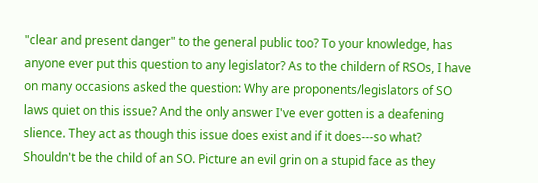"clear and present danger" to the general public too? To your knowledge, has anyone ever put this question to any legislator? As to the childern of RSOs, I have on many occasions asked the question: Why are proponents/legislators of SO laws quiet on this issue? And the only answer I've ever gotten is a deafening slience. They act as though this issue does exist and if it does---so what? Shouldn't be the child of an SO. Picture an evil grin on a stupid face as they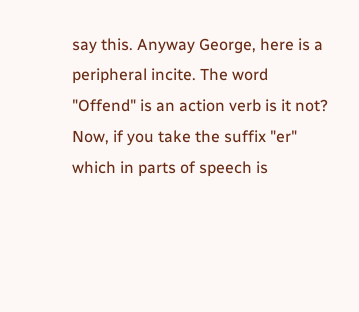say this. Anyway George, here is a peripheral incite. The word "Offend" is an action verb is it not? Now, if you take the suffix "er" which in parts of speech is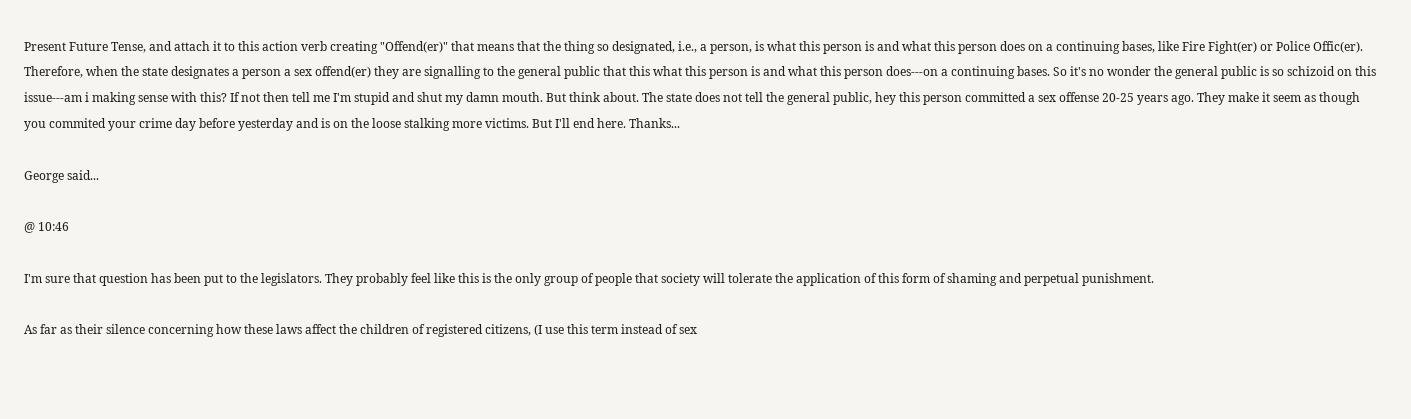Present Future Tense, and attach it to this action verb creating "Offend(er)" that means that the thing so designated, i.e., a person, is what this person is and what this person does on a continuing bases, like Fire Fight(er) or Police Offic(er). Therefore, when the state designates a person a sex offend(er) they are signalling to the general public that this what this person is and what this person does---on a continuing bases. So it's no wonder the general public is so schizoid on this issue---am i making sense with this? If not then tell me I'm stupid and shut my damn mouth. But think about. The state does not tell the general public, hey this person committed a sex offense 20-25 years ago. They make it seem as though you commited your crime day before yesterday and is on the loose stalking more victims. But I'll end here. Thanks...

George said...

@ 10:46

I'm sure that question has been put to the legislators. They probably feel like this is the only group of people that society will tolerate the application of this form of shaming and perpetual punishment.

As far as their silence concerning how these laws affect the children of registered citizens, (I use this term instead of sex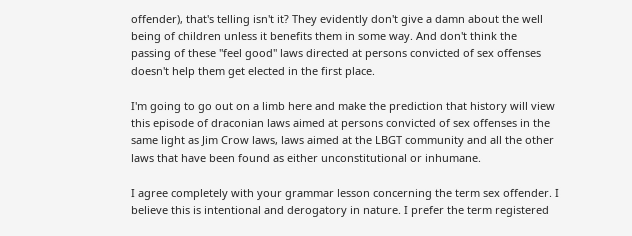offender), that's telling isn't it? They evidently don't give a damn about the well being of children unless it benefits them in some way. And don't think the passing of these "feel good" laws directed at persons convicted of sex offenses doesn't help them get elected in the first place.

I'm going to go out on a limb here and make the prediction that history will view this episode of draconian laws aimed at persons convicted of sex offenses in the same light as Jim Crow laws, laws aimed at the LBGT community and all the other laws that have been found as either unconstitutional or inhumane.

I agree completely with your grammar lesson concerning the term sex offender. I believe this is intentional and derogatory in nature. I prefer the term registered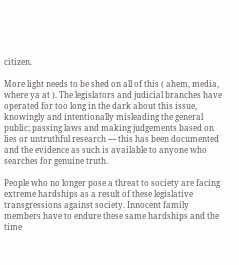citizen.

More light needs to be shed on all of this ( ahem, media, where ya at ). The legislators and judicial branches have operated for too long in the dark about this issue, knowingly and intentionally misleading the general public; passing laws and making judgements based on lies or untruthful research ---- this has been documented and the evidence as such is available to anyone who searches for genuine truth.

People who no longer pose a threat to society are facing extreme hardships as a result of these legislative transgressions against society. Innocent family members have to endure these same hardships and the time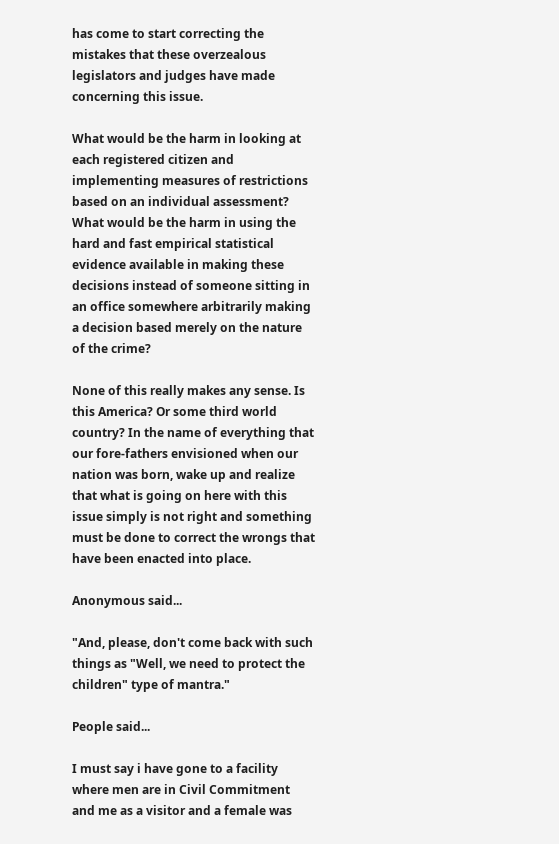has come to start correcting the mistakes that these overzealous legislators and judges have made concerning this issue.

What would be the harm in looking at each registered citizen and implementing measures of restrictions based on an individual assessment? What would be the harm in using the hard and fast empirical statistical evidence available in making these decisions instead of someone sitting in an office somewhere arbitrarily making a decision based merely on the nature of the crime?

None of this really makes any sense. Is this America? Or some third world country? In the name of everything that our fore-fathers envisioned when our nation was born, wake up and realize that what is going on here with this issue simply is not right and something must be done to correct the wrongs that have been enacted into place.

Anonymous said...

"And, please, don't come back with such things as "Well, we need to protect the children" type of mantra."

People said...

I must say i have gone to a facility where men are in Civil Commitment and me as a visitor and a female was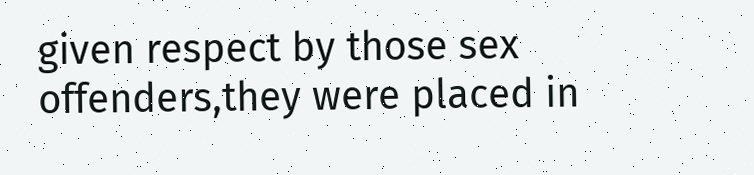given respect by those sex offenders,they were placed in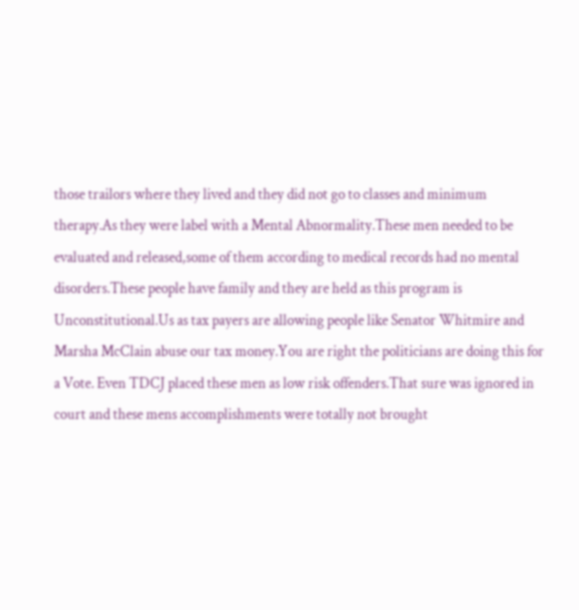those trailors where they lived and they did not go to classes and minimum therapy.As they were label with a Mental Abnormality.These men needed to be evaluated and released,some of them according to medical records had no mental disorders.These people have family and they are held as this program is Unconstitutional.Us as tax payers are allowing people like Senator Whitmire and Marsha McClain abuse our tax money.You are right the politicians are doing this for a Vote. Even TDCJ placed these men as low risk offenders.That sure was ignored in court and these mens accomplishments were totally not brought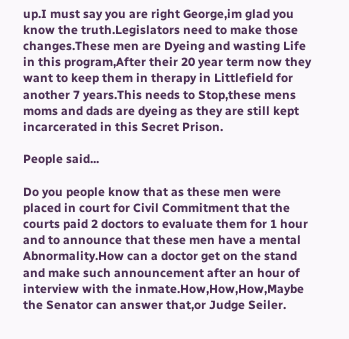up.I must say you are right George,im glad you know the truth.Legislators need to make those changes.These men are Dyeing and wasting Life in this program,After their 20 year term now they want to keep them in therapy in Littlefield for another 7 years.This needs to Stop,these mens moms and dads are dyeing as they are still kept incarcerated in this Secret Prison.

People said...

Do you people know that as these men were placed in court for Civil Commitment that the courts paid 2 doctors to evaluate them for 1 hour and to announce that these men have a mental Abnormality.How can a doctor get on the stand and make such announcement after an hour of interview with the inmate.How,How,How,Maybe the Senator can answer that,or Judge Seiler.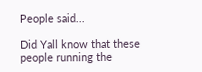People said...

Did Yall know that these people running the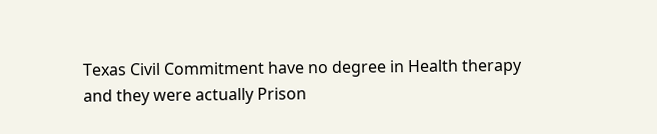Texas Civil Commitment have no degree in Health therapy and they were actually Prison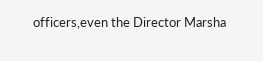officers,even the Director Marsha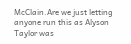McClain.Are we just letting anyone run this as Alyson Taylor was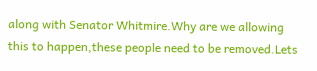along with Senator Whitmire.Why are we allowing this to happen,these people need to be removed.Lets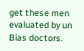get these men evaluated by un Bias doctors.